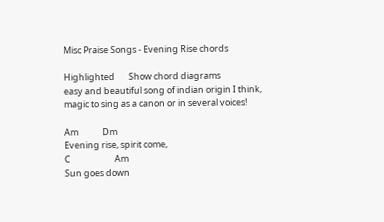Misc Praise Songs - Evening Rise chords

Highlighted       Show chord diagrams
easy and beautiful song of indian origin I think,
magic to sing as a canon or in several voices!

Am            Dm
Evening rise, spirit come,
C                      Am
Sun goes down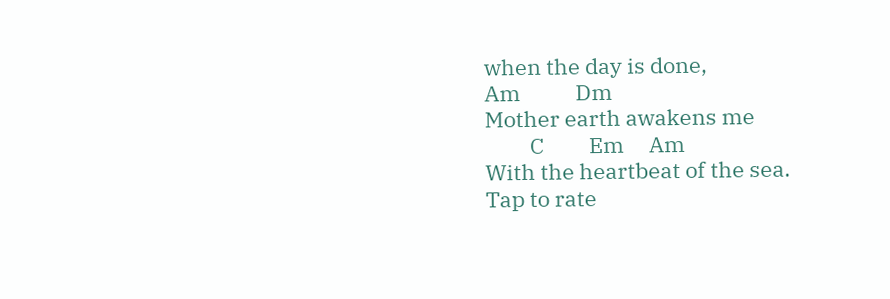when the day is done,
Am           Dm
Mother earth awakens me
         C         Em     Am
With the heartbeat of the sea.
Tap to rate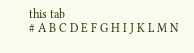this tab
# A B C D E F G H I J K L M N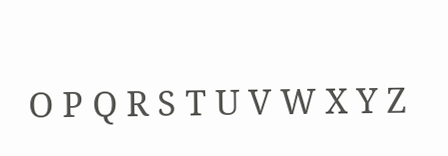O P Q R S T U V W X Y Z